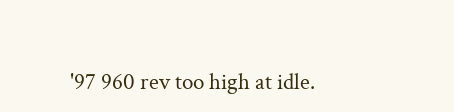'97 960 rev too high at idle.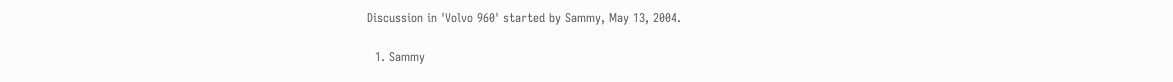Discussion in 'Volvo 960' started by Sammy, May 13, 2004.

  1. Sammy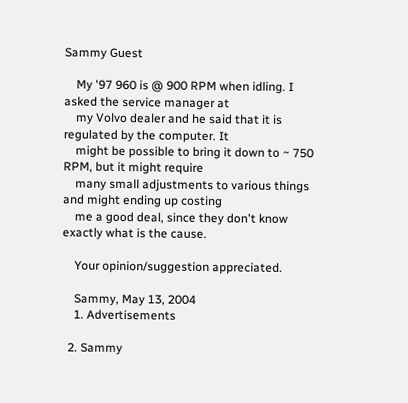Sammy Guest

    My '97 960 is @ 900 RPM when idling. I asked the service manager at
    my Volvo dealer and he said that it is regulated by the computer. It
    might be possible to bring it down to ~ 750 RPM, but it might require
    many small adjustments to various things and might ending up costing
    me a good deal, since they don't know exactly what is the cause.

    Your opinion/suggestion appreciated.

    Sammy, May 13, 2004
    1. Advertisements

  2. Sammy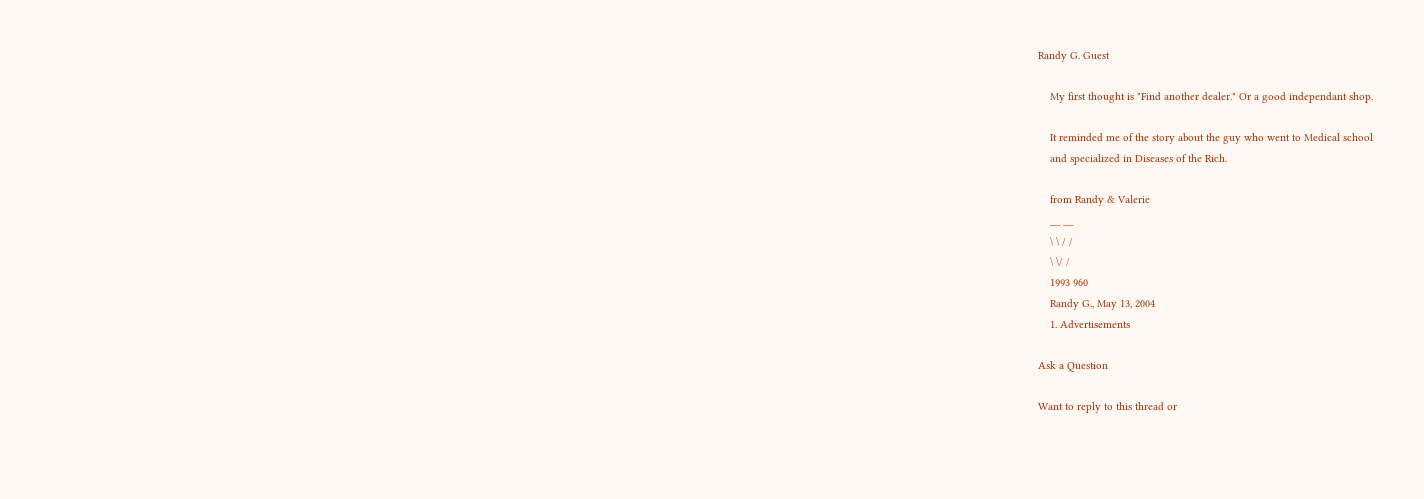Randy G. Guest

    My first thought is "Find another dealer." Or a good independant shop.

    It reminded me of the story about the guy who went to Medical school
    and specialized in Diseases of the Rich.

    from Randy & Valerie
    __ __
    \ \ / /
    \ \/ /
    1993 960
    Randy G., May 13, 2004
    1. Advertisements

Ask a Question

Want to reply to this thread or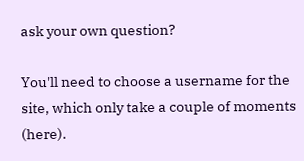ask your own question?

You'll need to choose a username for the site, which only take a couple of moments (here).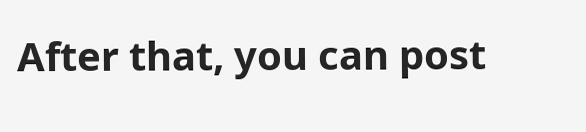After that, you can post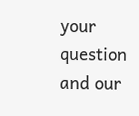your question and our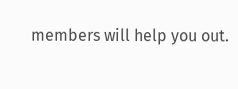members will help you out.